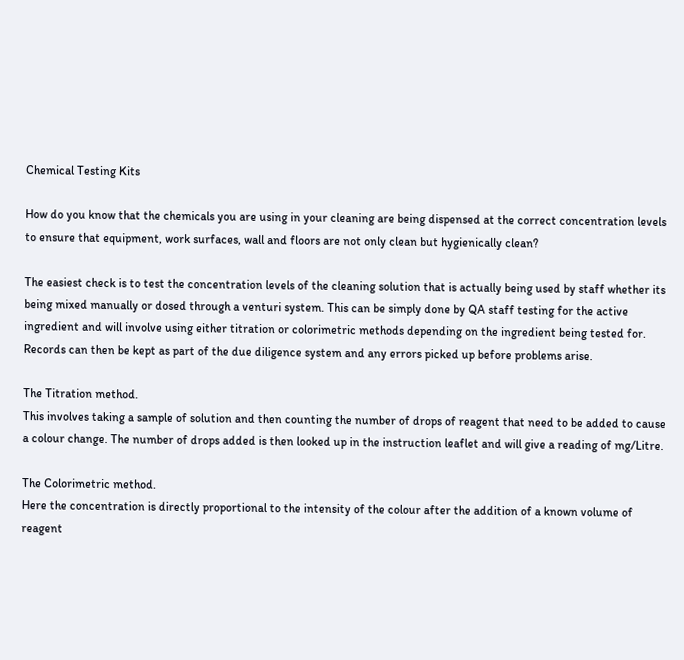Chemical Testing Kits

How do you know that the chemicals you are using in your cleaning are being dispensed at the correct concentration levels to ensure that equipment, work surfaces, wall and floors are not only clean but hygienically clean?

The easiest check is to test the concentration levels of the cleaning solution that is actually being used by staff whether its being mixed manually or dosed through a venturi system. This can be simply done by QA staff testing for the active ingredient and will involve using either titration or colorimetric methods depending on the ingredient being tested for. Records can then be kept as part of the due diligence system and any errors picked up before problems arise.

The Titration method.
This involves taking a sample of solution and then counting the number of drops of reagent that need to be added to cause a colour change. The number of drops added is then looked up in the instruction leaflet and will give a reading of mg/Litre.

The Colorimetric method.
Here the concentration is directly proportional to the intensity of the colour after the addition of a known volume of reagent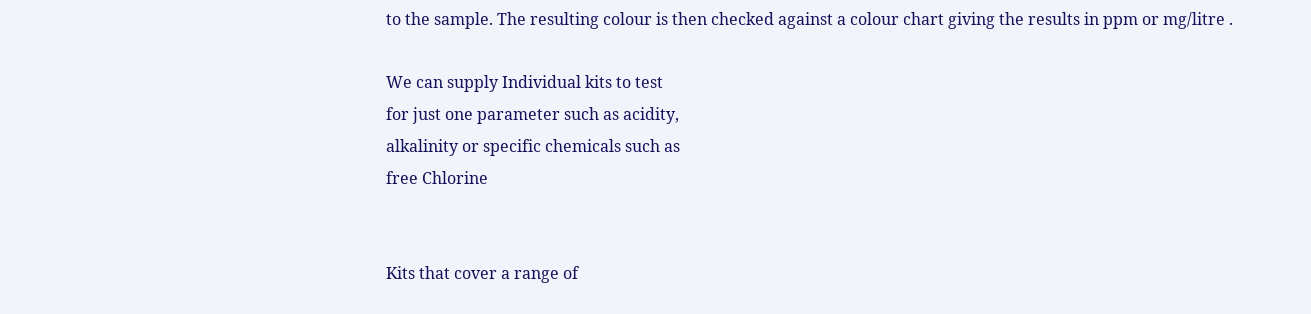to the sample. The resulting colour is then checked against a colour chart giving the results in ppm or mg/litre .

We can supply Individual kits to test
for just one parameter such as acidity,
alkalinity or specific chemicals such as
free Chlorine


Kits that cover a range of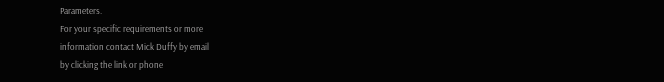Parameters.
For your specific requirements or more
information contact Mick Duffy by email
by clicking the link or phone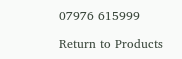07976 615999

Return to Products